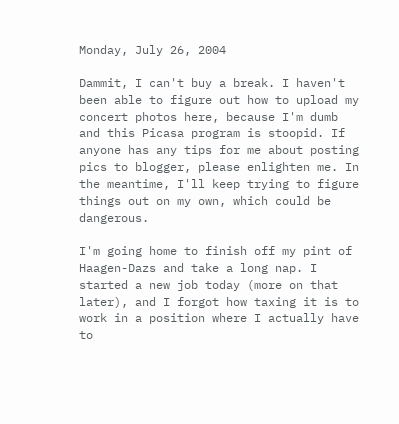Monday, July 26, 2004

Dammit, I can't buy a break. I haven't been able to figure out how to upload my concert photos here, because I'm dumb and this Picasa program is stoopid. If anyone has any tips for me about posting pics to blogger, please enlighten me. In the meantime, I'll keep trying to figure things out on my own, which could be dangerous.

I'm going home to finish off my pint of Haagen-Dazs and take a long nap. I started a new job today (more on that later), and I forgot how taxing it is to work in a position where I actually have to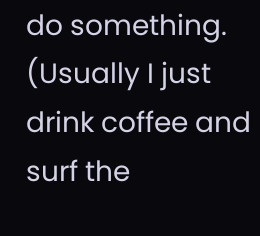do something. (Usually I just drink coffee and surf the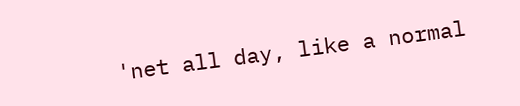'net all day, like a normal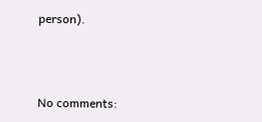person).



No comments: